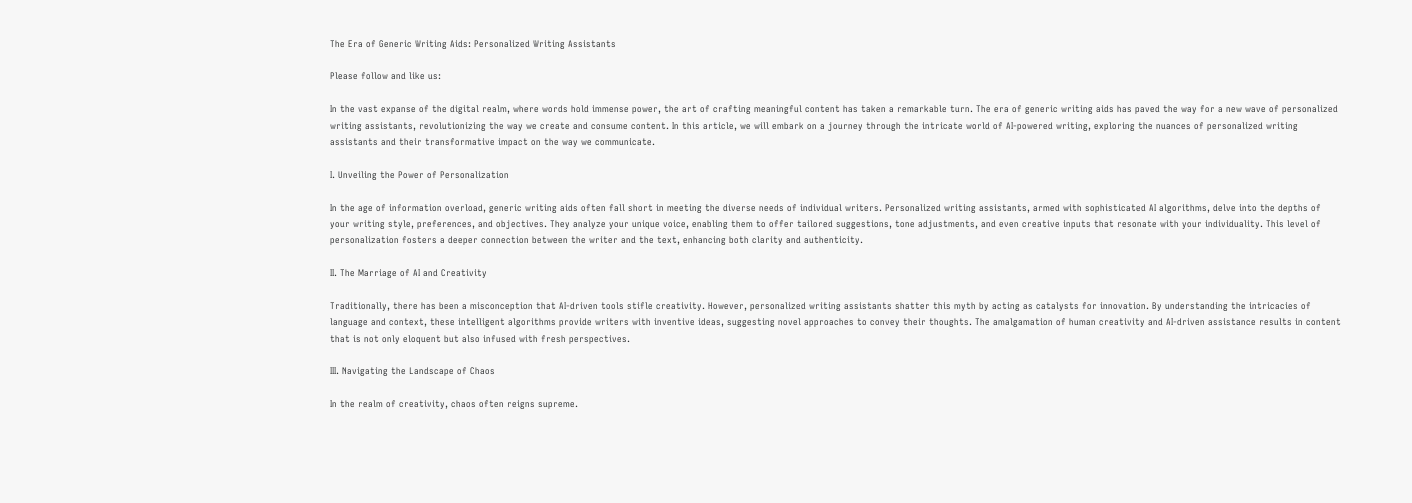The Era of Generic Writing Aids: Personalized Writing Assistants

Please follow and like us:

In the vast expanse of the digital realm, where words hold immense power, the art of crafting meaningful content has taken a remarkable turn. The era of generic writing aids has paved the way for a new wave of personalized writing assistants, revolutionizing the way we create and consume content. In this article, we will embark on a journey through the intricate world of AI-powered writing, exploring the nuances of personalized writing assistants and their transformative impact on the way we communicate.

I. Unveiling the Power of Personalization

In the age of information overload, generic writing aids often fall short in meeting the diverse needs of individual writers. Personalized writing assistants, armed with sophisticated AI algorithms, delve into the depths of your writing style, preferences, and objectives. They analyze your unique voice, enabling them to offer tailored suggestions, tone adjustments, and even creative inputs that resonate with your individuality. This level of personalization fosters a deeper connection between the writer and the text, enhancing both clarity and authenticity.

II. The Marriage of AI and Creativity

Traditionally, there has been a misconception that AI-driven tools stifle creativity. However, personalized writing assistants shatter this myth by acting as catalysts for innovation. By understanding the intricacies of language and context, these intelligent algorithms provide writers with inventive ideas, suggesting novel approaches to convey their thoughts. The amalgamation of human creativity and AI-driven assistance results in content that is not only eloquent but also infused with fresh perspectives.

III. Navigating the Landscape of Chaos

In the realm of creativity, chaos often reigns supreme.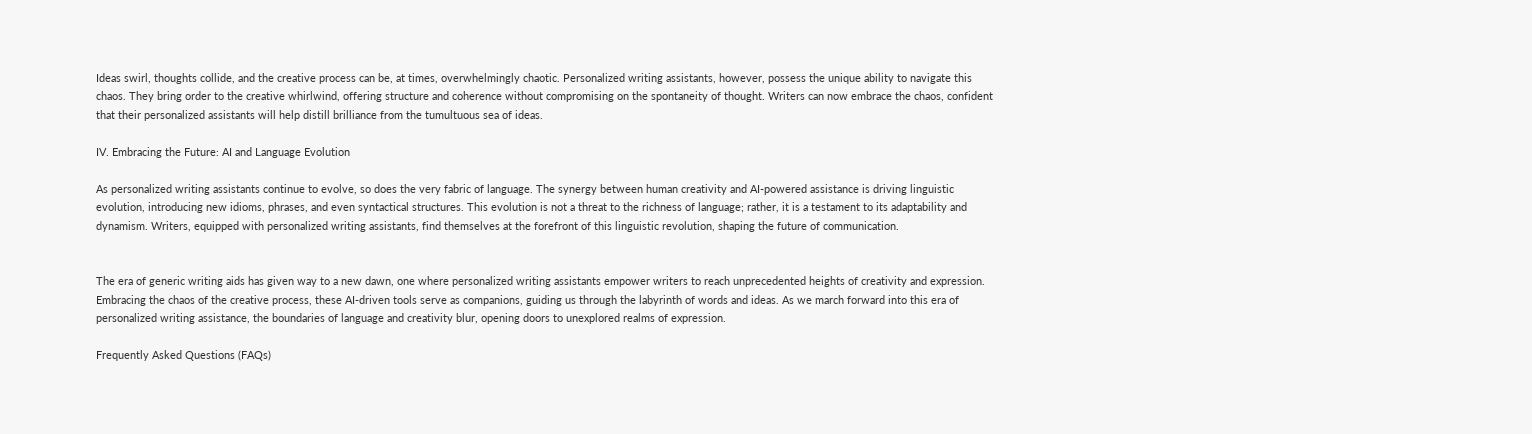Ideas swirl, thoughts collide, and the creative process can be, at times, overwhelmingly chaotic. Personalized writing assistants, however, possess the unique ability to navigate this chaos. They bring order to the creative whirlwind, offering structure and coherence without compromising on the spontaneity of thought. Writers can now embrace the chaos, confident that their personalized assistants will help distill brilliance from the tumultuous sea of ideas.

IV. Embracing the Future: AI and Language Evolution

As personalized writing assistants continue to evolve, so does the very fabric of language. The synergy between human creativity and AI-powered assistance is driving linguistic evolution, introducing new idioms, phrases, and even syntactical structures. This evolution is not a threat to the richness of language; rather, it is a testament to its adaptability and dynamism. Writers, equipped with personalized writing assistants, find themselves at the forefront of this linguistic revolution, shaping the future of communication.


The era of generic writing aids has given way to a new dawn, one where personalized writing assistants empower writers to reach unprecedented heights of creativity and expression. Embracing the chaos of the creative process, these AI-driven tools serve as companions, guiding us through the labyrinth of words and ideas. As we march forward into this era of personalized writing assistance, the boundaries of language and creativity blur, opening doors to unexplored realms of expression.

Frequently Asked Questions (FAQs)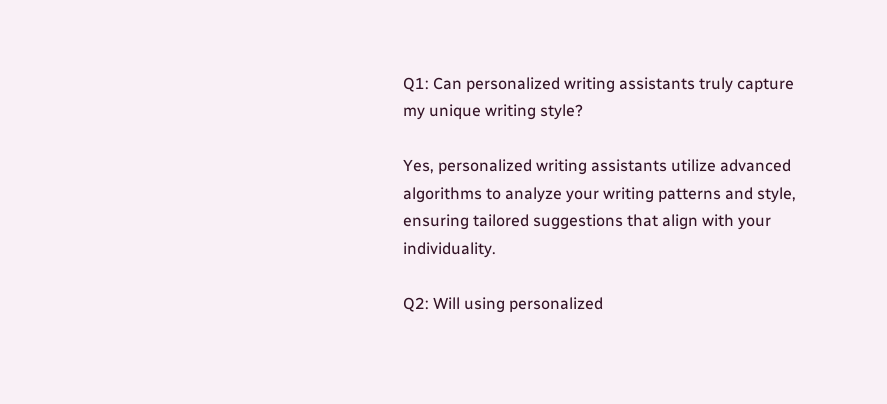Q1: Can personalized writing assistants truly capture my unique writing style?

Yes, personalized writing assistants utilize advanced algorithms to analyze your writing patterns and style, ensuring tailored suggestions that align with your individuality.

Q2: Will using personalized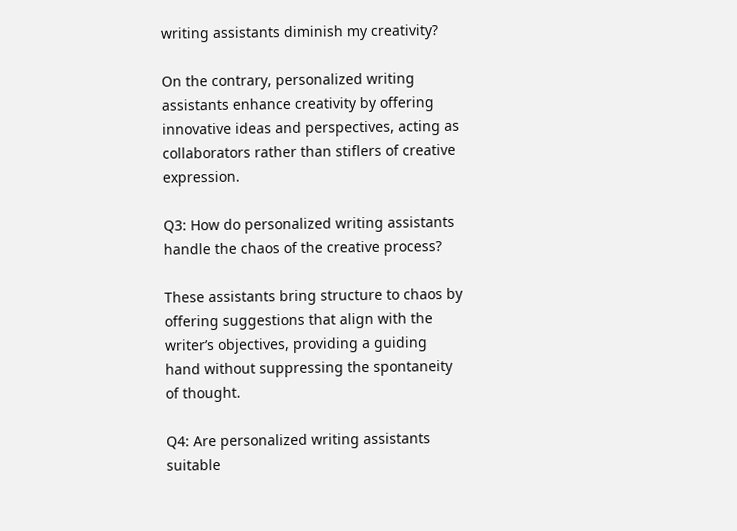writing assistants diminish my creativity?

On the contrary, personalized writing assistants enhance creativity by offering innovative ideas and perspectives, acting as collaborators rather than stiflers of creative expression.

Q3: How do personalized writing assistants handle the chaos of the creative process?

These assistants bring structure to chaos by offering suggestions that align with the writer’s objectives, providing a guiding hand without suppressing the spontaneity of thought.

Q4: Are personalized writing assistants suitable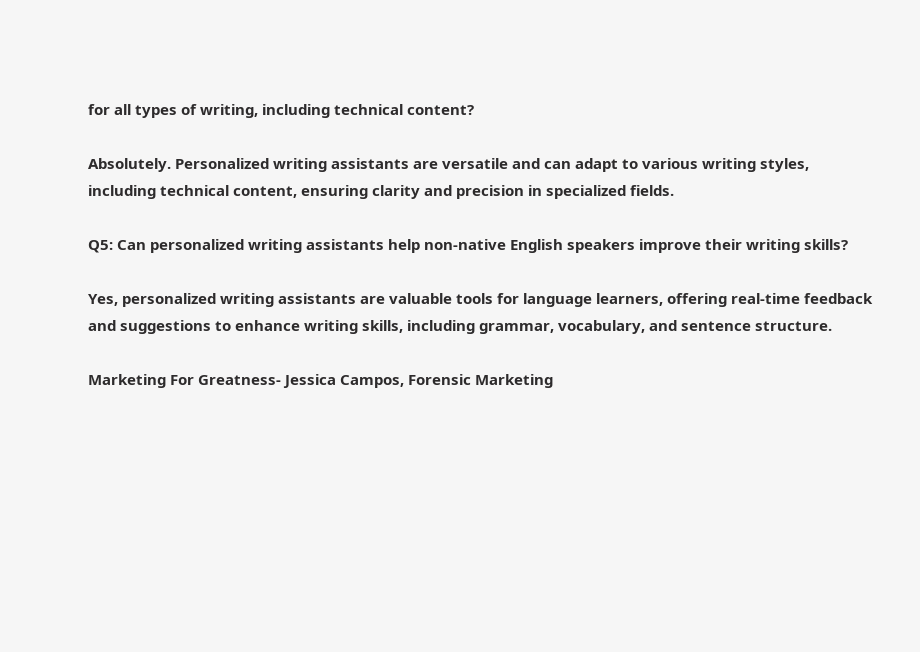for all types of writing, including technical content?

Absolutely. Personalized writing assistants are versatile and can adapt to various writing styles, including technical content, ensuring clarity and precision in specialized fields.

Q5: Can personalized writing assistants help non-native English speakers improve their writing skills?

Yes, personalized writing assistants are valuable tools for language learners, offering real-time feedback and suggestions to enhance writing skills, including grammar, vocabulary, and sentence structure.

Marketing For Greatness- Jessica Campos, Forensic Marketing